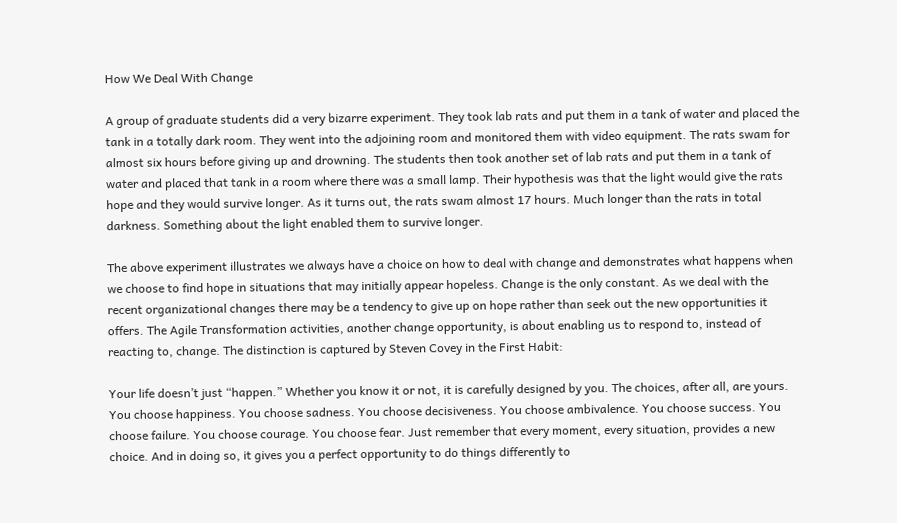How We Deal With Change

A group of graduate students did a very bizarre experiment. They took lab rats and put them in a tank of water and placed the tank in a totally dark room. They went into the adjoining room and monitored them with video equipment. The rats swam for almost six hours before giving up and drowning. The students then took another set of lab rats and put them in a tank of water and placed that tank in a room where there was a small lamp. Their hypothesis was that the light would give the rats hope and they would survive longer. As it turns out, the rats swam almost 17 hours. Much longer than the rats in total darkness. Something about the light enabled them to survive longer.

The above experiment illustrates we always have a choice on how to deal with change and demonstrates what happens when we choose to find hope in situations that may initially appear hopeless. Change is the only constant. As we deal with the recent organizational changes there may be a tendency to give up on hope rather than seek out the new opportunities it offers. The Agile Transformation activities, another change opportunity, is about enabling us to respond to, instead of reacting to, change. The distinction is captured by Steven Covey in the First Habit:

Your life doesn’t just “happen.” Whether you know it or not, it is carefully designed by you. The choices, after all, are yours. You choose happiness. You choose sadness. You choose decisiveness. You choose ambivalence. You choose success. You choose failure. You choose courage. You choose fear. Just remember that every moment, every situation, provides a new choice. And in doing so, it gives you a perfect opportunity to do things differently to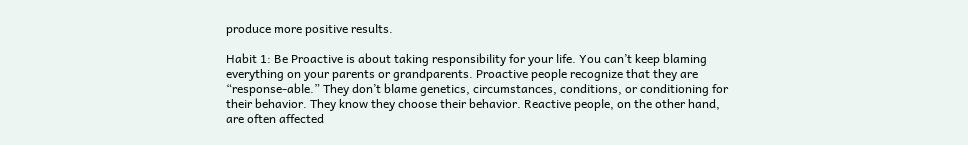produce more positive results.

Habit 1: Be Proactive is about taking responsibility for your life. You can’t keep blaming everything on your parents or grandparents. Proactive people recognize that they are “response-able.” They don’t blame genetics, circumstances, conditions, or conditioning for their behavior. They know they choose their behavior. Reactive people, on the other hand, are often affected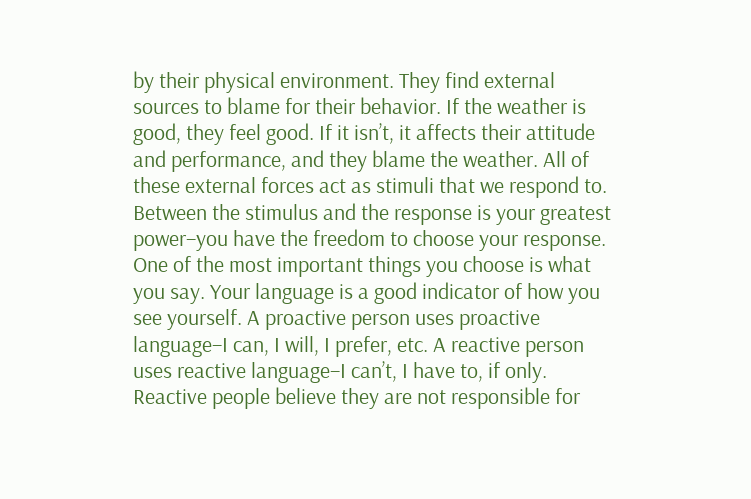by their physical environment. They find external sources to blame for their behavior. If the weather is good, they feel good. If it isn’t, it affects their attitude and performance, and they blame the weather. All of these external forces act as stimuli that we respond to. Between the stimulus and the response is your greatest power–you have the freedom to choose your response. One of the most important things you choose is what you say. Your language is a good indicator of how you see yourself. A proactive person uses proactive language–I can, I will, I prefer, etc. A reactive person uses reactive language–I can’t, I have to, if only. Reactive people believe they are not responsible for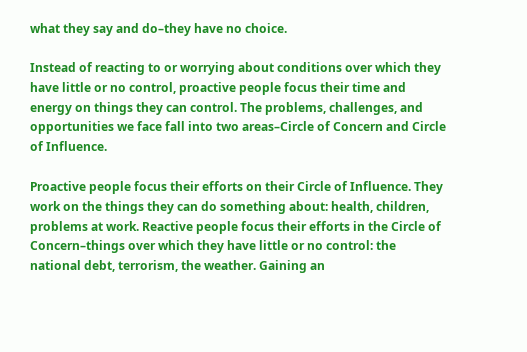what they say and do–they have no choice.

Instead of reacting to or worrying about conditions over which they have little or no control, proactive people focus their time and energy on things they can control. The problems, challenges, and opportunities we face fall into two areas–Circle of Concern and Circle of Influence.

Proactive people focus their efforts on their Circle of Influence. They work on the things they can do something about: health, children, problems at work. Reactive people focus their efforts in the Circle of Concern–things over which they have little or no control: the national debt, terrorism, the weather. Gaining an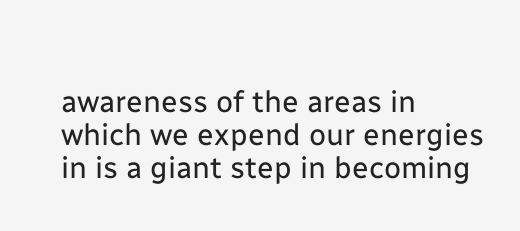awareness of the areas in which we expend our energies in is a giant step in becoming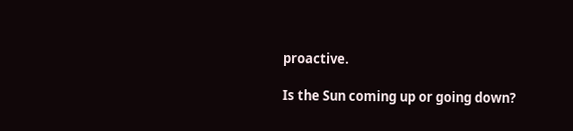proactive.

Is the Sun coming up or going down?